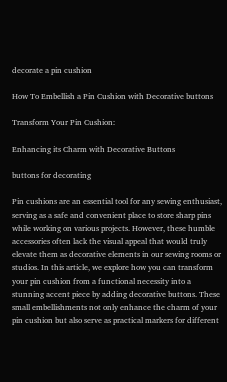decorate a pin cushion

How To Embellish a Pin Cushion with Decorative buttons

Transform Your Pin Cushion:

Enhancing its Charm with Decorative Buttons

buttons for decorating

Pin cushions are an essential tool for any sewing enthusiast, serving as a safe and convenient place to store sharp pins while working on various projects. However, these humble accessories often lack the visual appeal that would truly elevate them as decorative elements in our sewing rooms or studios. In this article, we explore how you can transform your pin cushion from a functional necessity into a stunning accent piece by adding decorative buttons. These small embellishments not only enhance the charm of your pin cushion but also serve as practical markers for different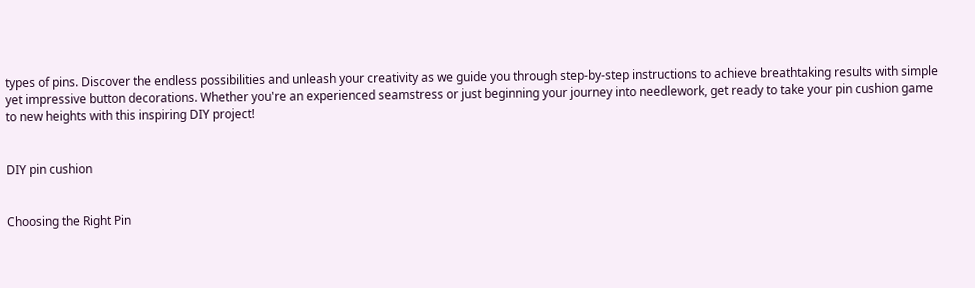types of pins. Discover the endless possibilities and unleash your creativity as we guide you through step-by-step instructions to achieve breathtaking results with simple yet impressive button decorations. Whether you're an experienced seamstress or just beginning your journey into needlework, get ready to take your pin cushion game to new heights with this inspiring DIY project!


DIY pin cushion


Choosing the Right Pin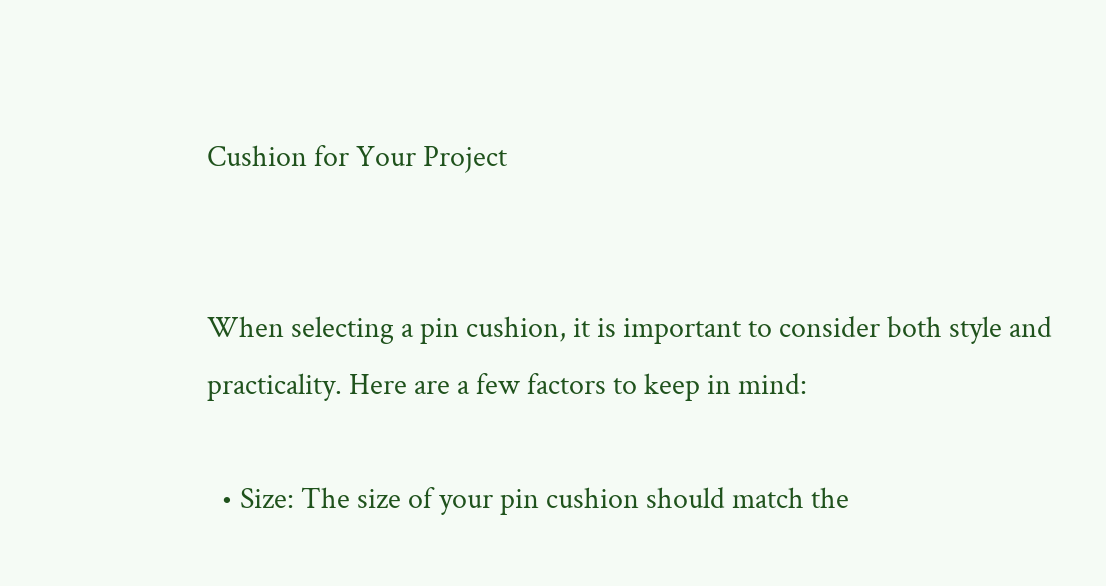Cushion for Your Project


When selecting a pin cushion, it is important to consider both style and practicality. Here are a few factors to keep in mind:

  • Size: The size of your pin cushion should match the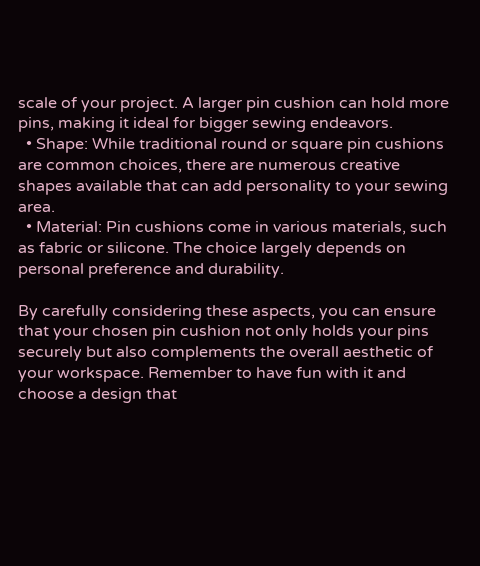scale of your project. A larger pin cushion can hold more pins, making it ideal for bigger sewing endeavors.
  • Shape: While traditional round or square pin cushions are common choices, there are numerous creative shapes available that can add personality to your sewing area.
  • Material: Pin cushions come in various materials, such as fabric or silicone. The choice largely depends on personal preference and durability.

By carefully considering these aspects, you can ensure that your chosen pin cushion not only holds your pins securely but also complements the overall aesthetic of your workspace. Remember to have fun with it and choose a design that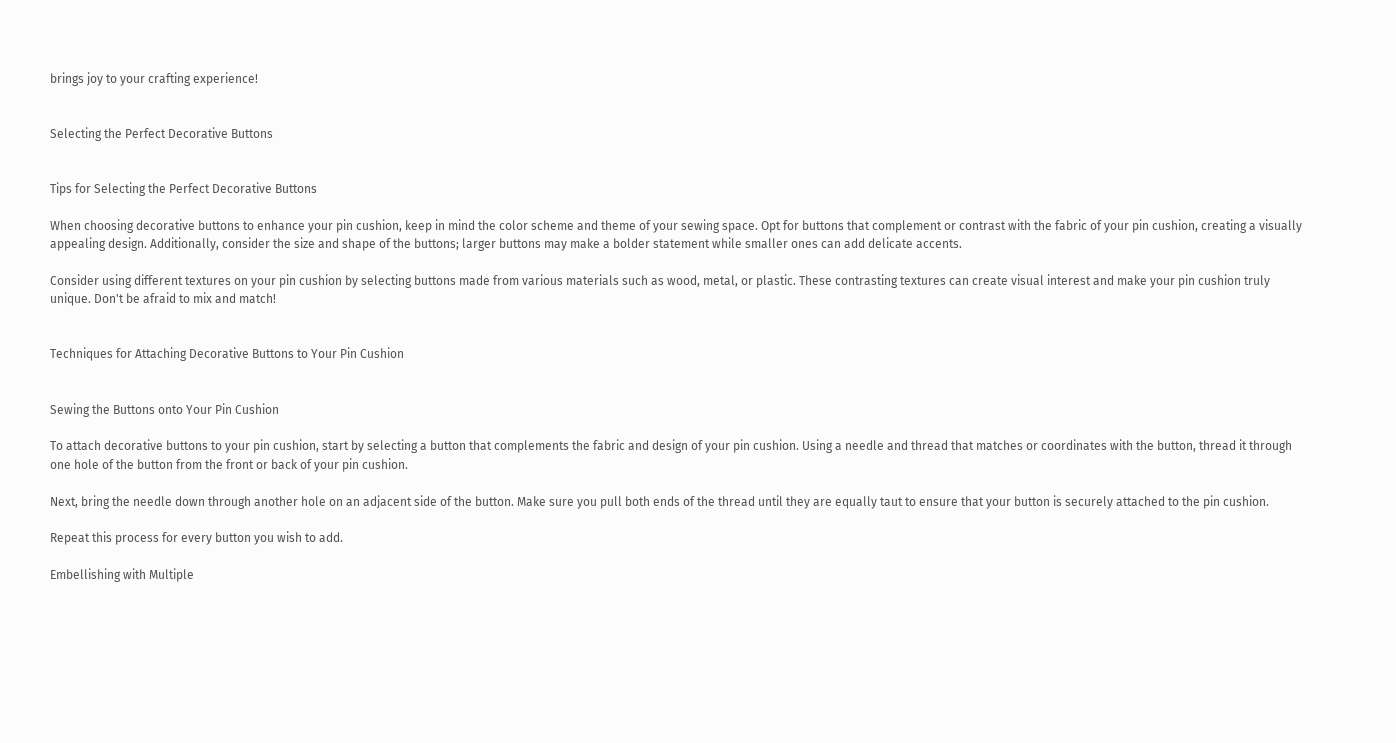brings joy to your crafting experience!


Selecting the Perfect Decorative Buttons


Tips for Selecting the Perfect Decorative Buttons

When choosing decorative buttons to enhance your pin cushion, keep in mind the color scheme and theme of your sewing space. Opt for buttons that complement or contrast with the fabric of your pin cushion, creating a visually appealing design. Additionally, consider the size and shape of the buttons; larger buttons may make a bolder statement while smaller ones can add delicate accents.

Consider using different textures on your pin cushion by selecting buttons made from various materials such as wood, metal, or plastic. These contrasting textures can create visual interest and make your pin cushion truly unique. Don't be afraid to mix and match!


Techniques for Attaching Decorative Buttons to Your Pin Cushion


Sewing the Buttons onto Your Pin Cushion

To attach decorative buttons to your pin cushion, start by selecting a button that complements the fabric and design of your pin cushion. Using a needle and thread that matches or coordinates with the button, thread it through one hole of the button from the front or back of your pin cushion.

Next, bring the needle down through another hole on an adjacent side of the button. Make sure you pull both ends of the thread until they are equally taut to ensure that your button is securely attached to the pin cushion.

Repeat this process for every button you wish to add.

Embellishing with Multiple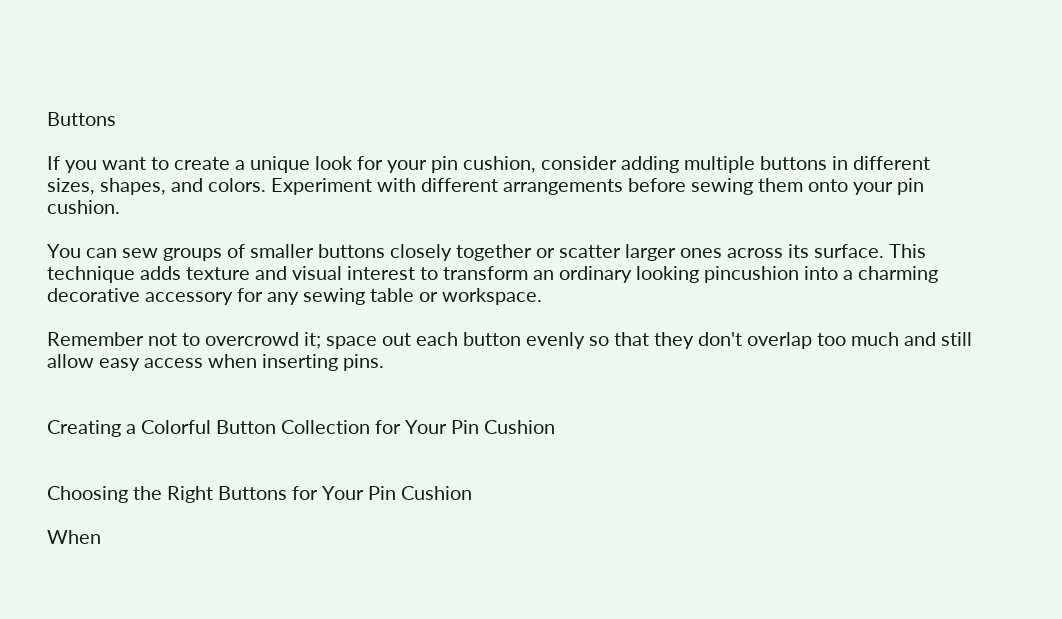Buttons

If you want to create a unique look for your pin cushion, consider adding multiple buttons in different sizes, shapes, and colors. Experiment with different arrangements before sewing them onto your pin cushion.

You can sew groups of smaller buttons closely together or scatter larger ones across its surface. This technique adds texture and visual interest to transform an ordinary looking pincushion into a charming decorative accessory for any sewing table or workspace.

Remember not to overcrowd it; space out each button evenly so that they don't overlap too much and still allow easy access when inserting pins.


Creating a Colorful Button Collection for Your Pin Cushion


Choosing the Right Buttons for Your Pin Cushion

When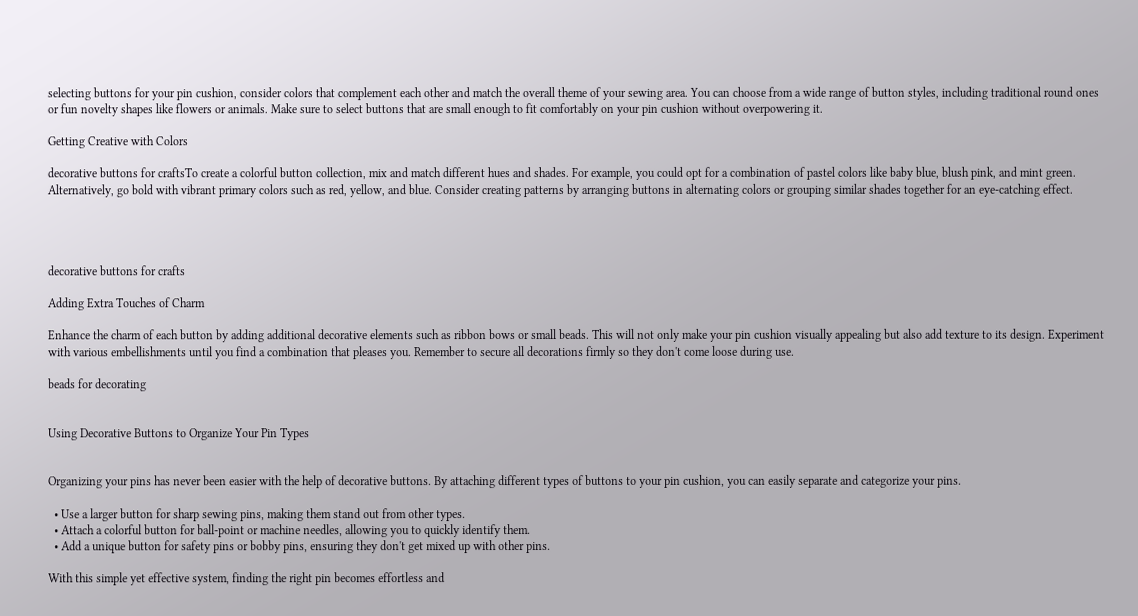selecting buttons for your pin cushion, consider colors that complement each other and match the overall theme of your sewing area. You can choose from a wide range of button styles, including traditional round ones or fun novelty shapes like flowers or animals. Make sure to select buttons that are small enough to fit comfortably on your pin cushion without overpowering it.

Getting Creative with Colors

decorative buttons for craftsTo create a colorful button collection, mix and match different hues and shades. For example, you could opt for a combination of pastel colors like baby blue, blush pink, and mint green. Alternatively, go bold with vibrant primary colors such as red, yellow, and blue. Consider creating patterns by arranging buttons in alternating colors or grouping similar shades together for an eye-catching effect.




decorative buttons for crafts

Adding Extra Touches of Charm

Enhance the charm of each button by adding additional decorative elements such as ribbon bows or small beads. This will not only make your pin cushion visually appealing but also add texture to its design. Experiment with various embellishments until you find a combination that pleases you. Remember to secure all decorations firmly so they don't come loose during use.

beads for decorating


Using Decorative Buttons to Organize Your Pin Types


Organizing your pins has never been easier with the help of decorative buttons. By attaching different types of buttons to your pin cushion, you can easily separate and categorize your pins.

  • Use a larger button for sharp sewing pins, making them stand out from other types.
  • Attach a colorful button for ball-point or machine needles, allowing you to quickly identify them.
  • Add a unique button for safety pins or bobby pins, ensuring they don't get mixed up with other pins.

With this simple yet effective system, finding the right pin becomes effortless and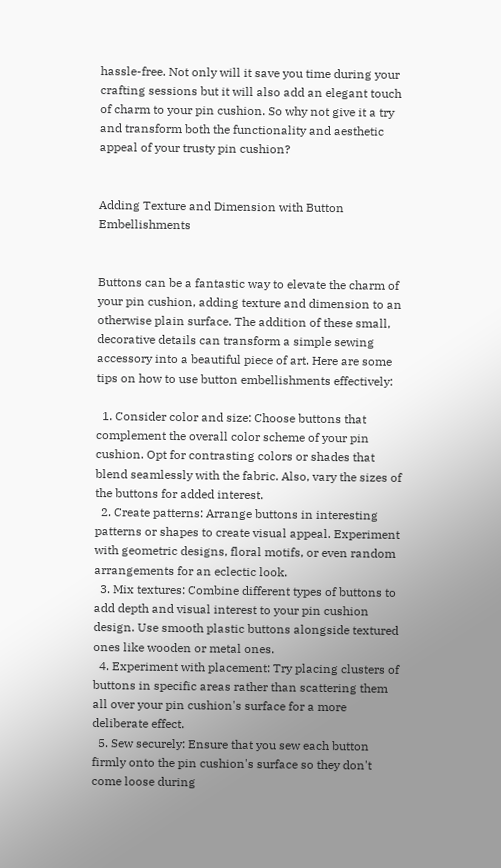hassle-free. Not only will it save you time during your crafting sessions but it will also add an elegant touch of charm to your pin cushion. So why not give it a try and transform both the functionality and aesthetic appeal of your trusty pin cushion?


Adding Texture and Dimension with Button Embellishments


Buttons can be a fantastic way to elevate the charm of your pin cushion, adding texture and dimension to an otherwise plain surface. The addition of these small, decorative details can transform a simple sewing accessory into a beautiful piece of art. Here are some tips on how to use button embellishments effectively:

  1. Consider color and size: Choose buttons that complement the overall color scheme of your pin cushion. Opt for contrasting colors or shades that blend seamlessly with the fabric. Also, vary the sizes of the buttons for added interest.
  2. Create patterns: Arrange buttons in interesting patterns or shapes to create visual appeal. Experiment with geometric designs, floral motifs, or even random arrangements for an eclectic look.
  3. Mix textures: Combine different types of buttons to add depth and visual interest to your pin cushion design. Use smooth plastic buttons alongside textured ones like wooden or metal ones.
  4. Experiment with placement: Try placing clusters of buttons in specific areas rather than scattering them all over your pin cushion's surface for a more deliberate effect.
  5. Sew securely: Ensure that you sew each button firmly onto the pin cushion's surface so they don't come loose during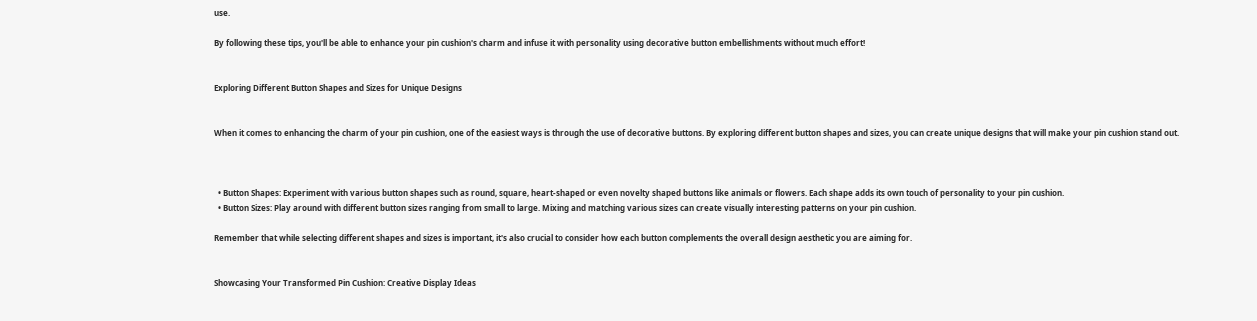use.

By following these tips, you'll be able to enhance your pin cushion's charm and infuse it with personality using decorative button embellishments without much effort!


Exploring Different Button Shapes and Sizes for Unique Designs


When it comes to enhancing the charm of your pin cushion, one of the easiest ways is through the use of decorative buttons. By exploring different button shapes and sizes, you can create unique designs that will make your pin cushion stand out.



  • Button Shapes: Experiment with various button shapes such as round, square, heart-shaped or even novelty shaped buttons like animals or flowers. Each shape adds its own touch of personality to your pin cushion.
  • Button Sizes: Play around with different button sizes ranging from small to large. Mixing and matching various sizes can create visually interesting patterns on your pin cushion.

Remember that while selecting different shapes and sizes is important, it's also crucial to consider how each button complements the overall design aesthetic you are aiming for.


Showcasing Your Transformed Pin Cushion: Creative Display Ideas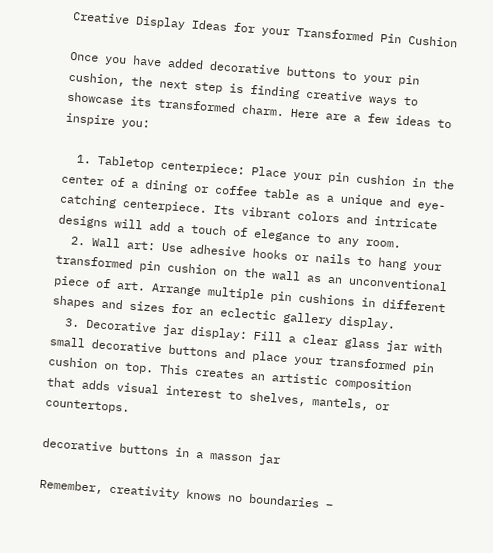Creative Display Ideas for your Transformed Pin Cushion

Once you have added decorative buttons to your pin cushion, the next step is finding creative ways to showcase its transformed charm. Here are a few ideas to inspire you:

  1. Tabletop centerpiece: Place your pin cushion in the center of a dining or coffee table as a unique and eye-catching centerpiece. Its vibrant colors and intricate designs will add a touch of elegance to any room.
  2. Wall art: Use adhesive hooks or nails to hang your transformed pin cushion on the wall as an unconventional piece of art. Arrange multiple pin cushions in different shapes and sizes for an eclectic gallery display.
  3. Decorative jar display: Fill a clear glass jar with small decorative buttons and place your transformed pin cushion on top. This creates an artistic composition that adds visual interest to shelves, mantels, or countertops.

decorative buttons in a masson jar

Remember, creativity knows no boundaries –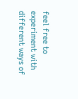feel free to experiment with different ways of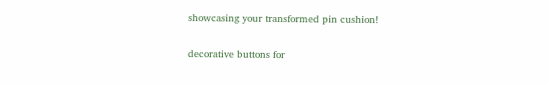showcasing your transformed pin cushion!

decorative buttons for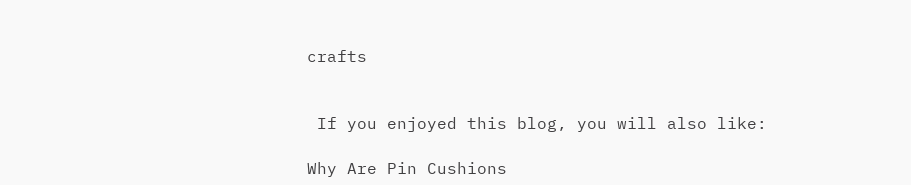crafts


 If you enjoyed this blog, you will also like:

Why Are Pin Cushions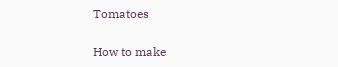Tomatoes

How to make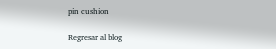pin cushion

Regresar al blog